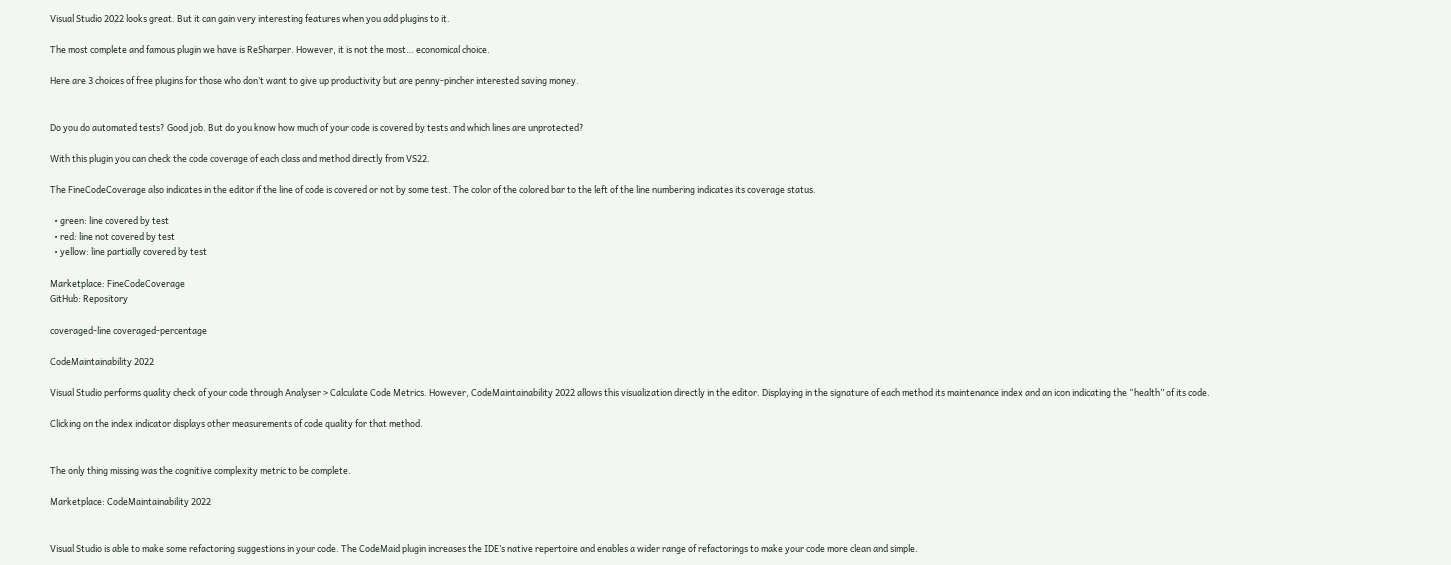Visual Studio 2022 looks great. But it can gain very interesting features when you add plugins to it.

The most complete and famous plugin we have is ReSharper. However, it is not the most… economical choice.

Here are 3 choices of free plugins for those who don’t want to give up productivity but are penny-pincher interested saving money.


Do you do automated tests? Good job. But do you know how much of your code is covered by tests and which lines are unprotected?

With this plugin you can check the code coverage of each class and method directly from VS22.

The FineCodeCoverage also indicates in the editor if the line of code is covered or not by some test. The color of the colored bar to the left of the line numbering indicates its coverage status.

  • green: line covered by test
  • red: line not covered by test
  • yellow: line partially covered by test

Marketplace: FineCodeCoverage
GitHub: Repository

coveraged-line coveraged-percentage

CodeMaintainability 2022

Visual Studio performs quality check of your code through Analyser > Calculate Code Metrics. However, CodeMaintainability 2022 allows this visualization directly in the editor. Displaying in the signature of each method its maintenance index and an icon indicating the “health” of its code.

Clicking on the index indicator displays other measurements of code quality for that method.


The only thing missing was the cognitive complexity metric to be complete.

Marketplace: CodeMaintainability 2022


Visual Studio is able to make some refactoring suggestions in your code. The CodeMaid plugin increases the IDE’s native repertoire and enables a wider range of refactorings to make your code more clean and simple.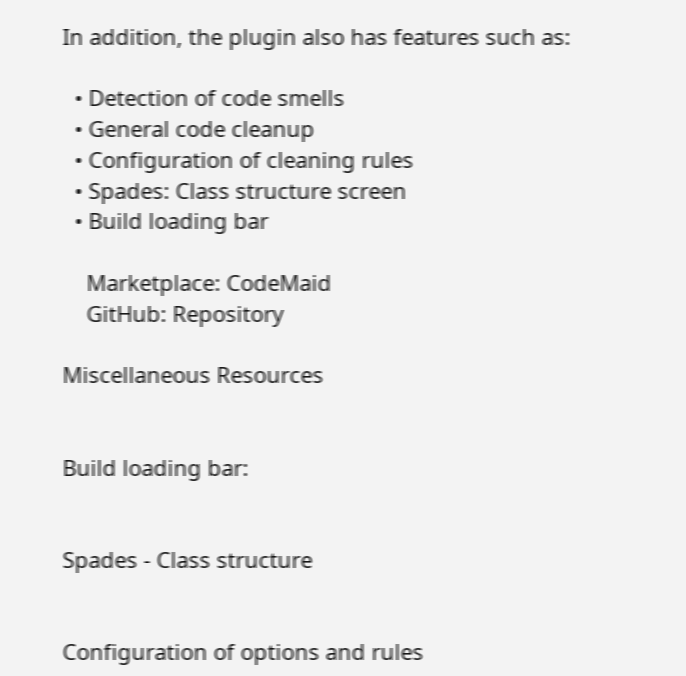In addition, the plugin also has features such as:

  • Detection of code smells
  • General code cleanup
  • Configuration of cleaning rules
  • Spades: Class structure screen
  • Build loading bar

    Marketplace: CodeMaid
    GitHub: Repository

Miscellaneous Resources


Build loading bar:


Spades - Class structure


Configuration of options and rules